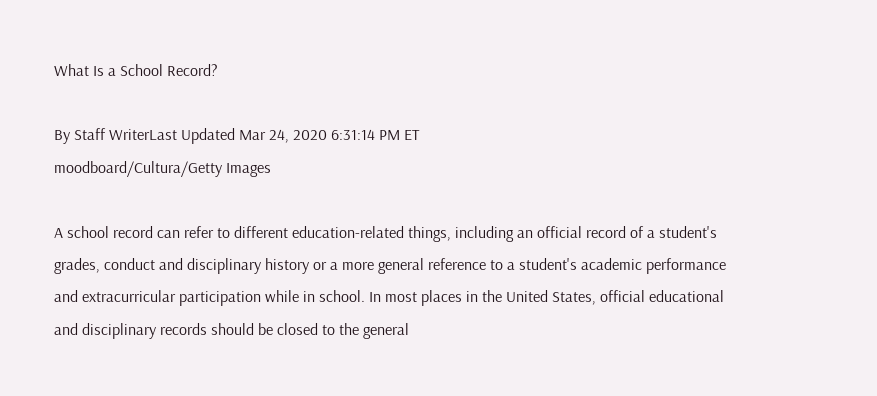What Is a School Record?

By Staff WriterLast Updated Mar 24, 2020 6:31:14 PM ET
moodboard/Cultura/Getty Images

A school record can refer to different education-related things, including an official record of a student's grades, conduct and disciplinary history or a more general reference to a student's academic performance and extracurricular participation while in school. In most places in the United States, official educational and disciplinary records should be closed to the general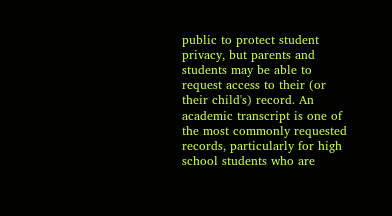public to protect student privacy, but parents and students may be able to request access to their (or their child's) record. An academic transcript is one of the most commonly requested records, particularly for high school students who are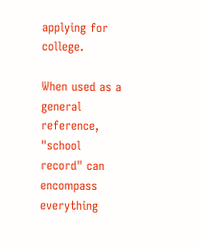applying for college.

When used as a general reference, "school record" can encompass everything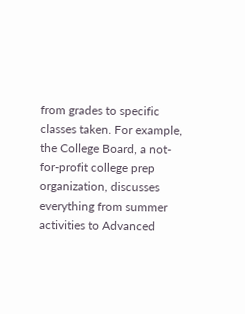from grades to specific classes taken. For example, the College Board, a not-for-profit college prep organization, discusses everything from summer activities to Advanced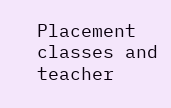Placement classes and teacher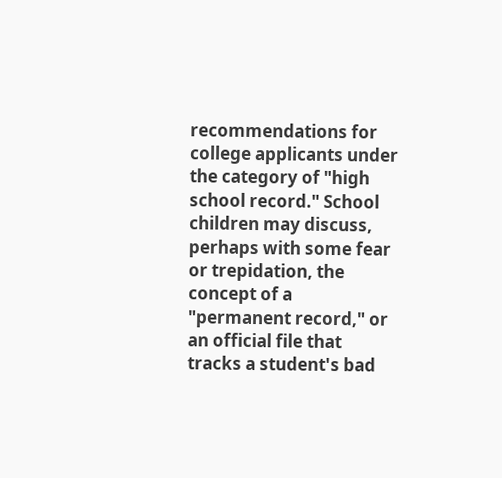recommendations for college applicants under the category of "high school record." School children may discuss, perhaps with some fear or trepidation, the concept of a "permanent record," or an official file that tracks a student's bad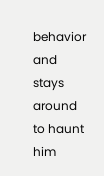behavior and stays around to haunt him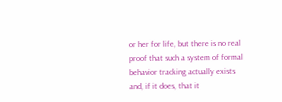or her for life, but there is no real proof that such a system of formal behavior tracking actually exists and, if it does, that it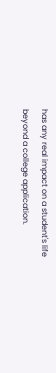has any real impact on a student's life beyond a college application.